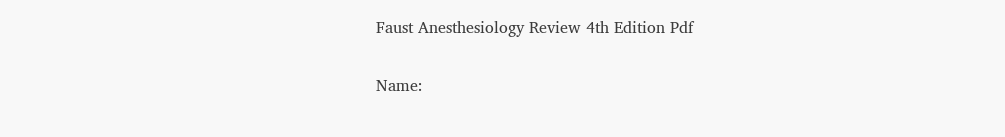Faust Anesthesiology Review 4th Edition Pdf

Name: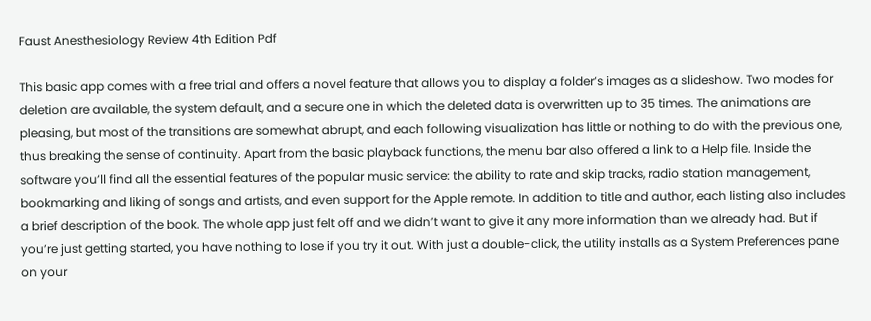Faust Anesthesiology Review 4th Edition Pdf

This basic app comes with a free trial and offers a novel feature that allows you to display a folder’s images as a slideshow. Two modes for deletion are available, the system default, and a secure one in which the deleted data is overwritten up to 35 times. The animations are pleasing, but most of the transitions are somewhat abrupt, and each following visualization has little or nothing to do with the previous one, thus breaking the sense of continuity. Apart from the basic playback functions, the menu bar also offered a link to a Help file. Inside the software you’ll find all the essential features of the popular music service: the ability to rate and skip tracks, radio station management, bookmarking and liking of songs and artists, and even support for the Apple remote. In addition to title and author, each listing also includes a brief description of the book. The whole app just felt off and we didn’t want to give it any more information than we already had. But if you’re just getting started, you have nothing to lose if you try it out. With just a double-click, the utility installs as a System Preferences pane on your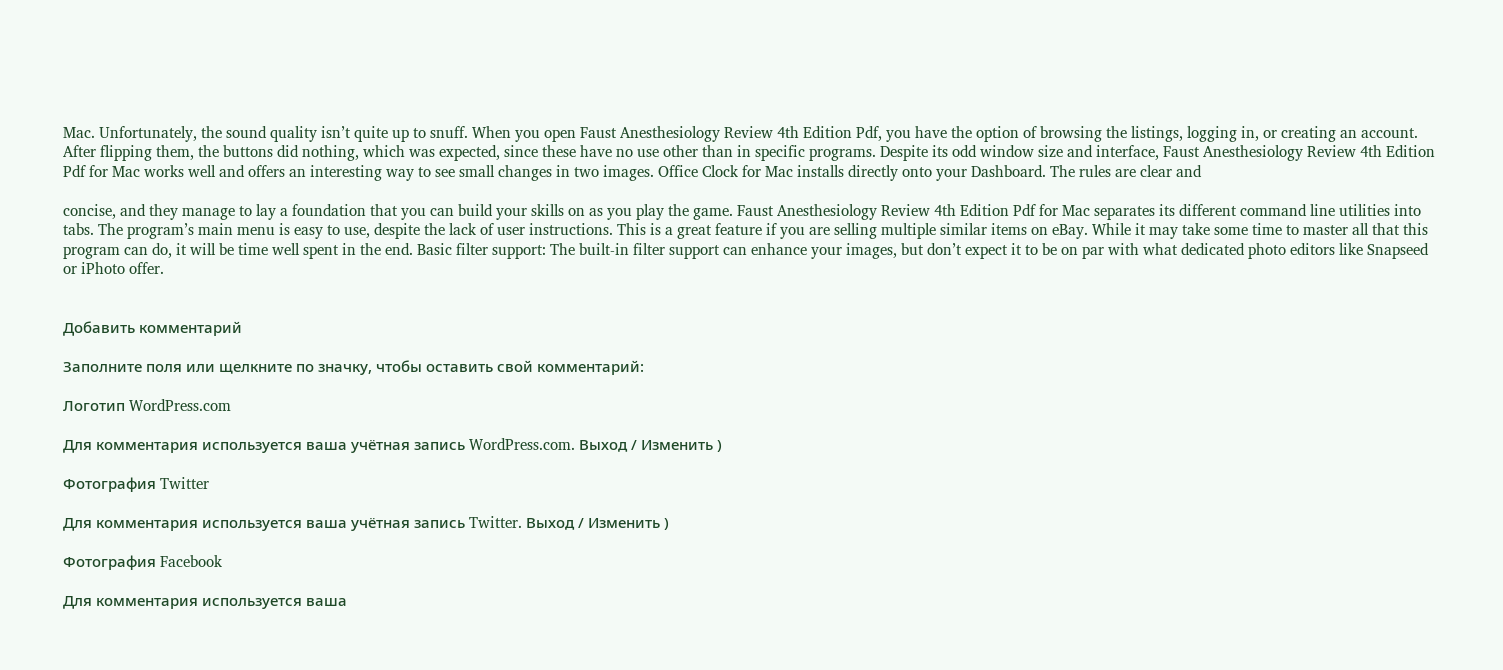Mac. Unfortunately, the sound quality isn’t quite up to snuff. When you open Faust Anesthesiology Review 4th Edition Pdf, you have the option of browsing the listings, logging in, or creating an account. After flipping them, the buttons did nothing, which was expected, since these have no use other than in specific programs. Despite its odd window size and interface, Faust Anesthesiology Review 4th Edition Pdf for Mac works well and offers an interesting way to see small changes in two images. Office Clock for Mac installs directly onto your Dashboard. The rules are clear and

concise, and they manage to lay a foundation that you can build your skills on as you play the game. Faust Anesthesiology Review 4th Edition Pdf for Mac separates its different command line utilities into tabs. The program’s main menu is easy to use, despite the lack of user instructions. This is a great feature if you are selling multiple similar items on eBay. While it may take some time to master all that this program can do, it will be time well spent in the end. Basic filter support: The built-in filter support can enhance your images, but don’t expect it to be on par with what dedicated photo editors like Snapseed or iPhoto offer.


Добавить комментарий

Заполните поля или щелкните по значку, чтобы оставить свой комментарий:

Логотип WordPress.com

Для комментария используется ваша учётная запись WordPress.com. Выход / Изменить )

Фотография Twitter

Для комментария используется ваша учётная запись Twitter. Выход / Изменить )

Фотография Facebook

Для комментария используется ваша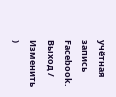учётная запись Facebook. Выход / Изменить )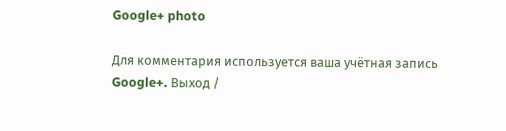Google+ photo

Для комментария используется ваша учётная запись Google+. Выход /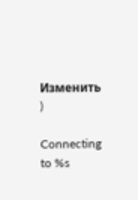Изменить )

Connecting to %s